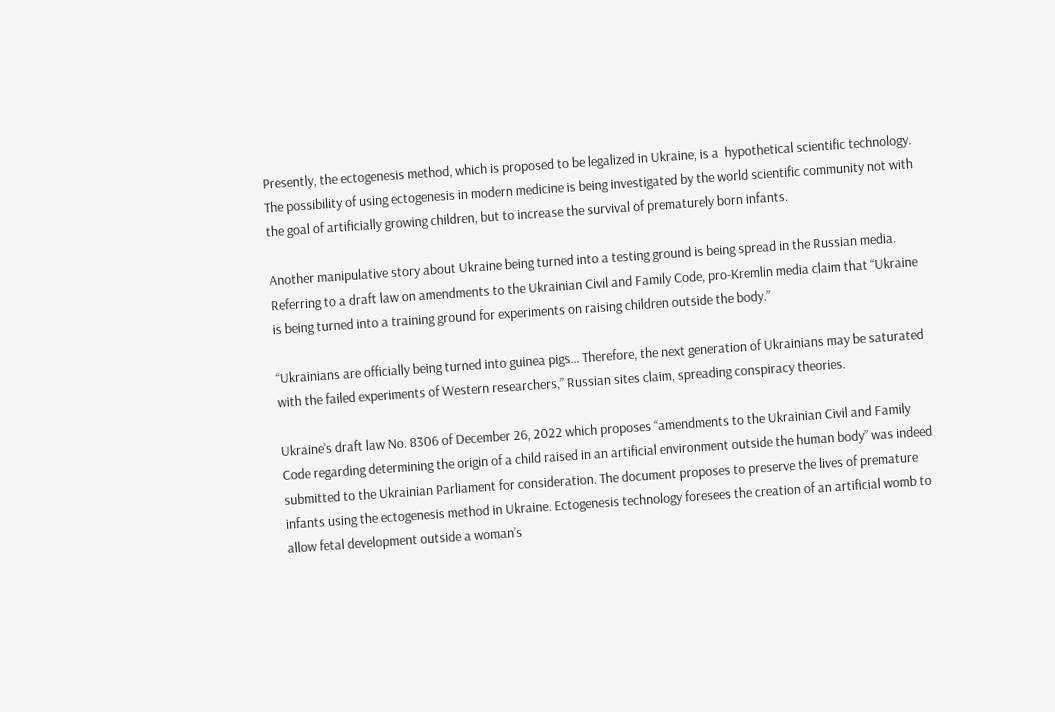Presently, the ectogenesis method, which is proposed to be legalized in Ukraine, is a  hypothetical scientific technology. The possibility of using ectogenesis in modern medicine is being investigated by the world scientific community not with the goal of artificially growing children, but to increase the survival of prematurely born infants.

Another manipulative story about Ukraine being turned into a testing ground is being spread in the Russian media. Referring to a draft law on amendments to the Ukrainian Civil and Family Code, pro-Kremlin media claim that “Ukraine is being turned into a training ground for experiments on raising children outside the body.”

“Ukrainians are officially being turned into guinea pigs… Therefore, the next generation of Ukrainians may be saturated with the failed experiments of Western researchers,” Russian sites claim, spreading conspiracy theories.

Ukraine’s draft law No. 8306 of December 26, 2022 which proposes “amendments to the Ukrainian Civil and Family Code regarding determining the origin of a child raised in an artificial environment outside the human body” was indeed submitted to the Ukrainian Parliament for consideration. The document proposes to preserve the lives of premature infants using the ectogenesis method in Ukraine. Ectogenesis technology foresees the creation of an artificial womb to allow fetal development outside a woman’s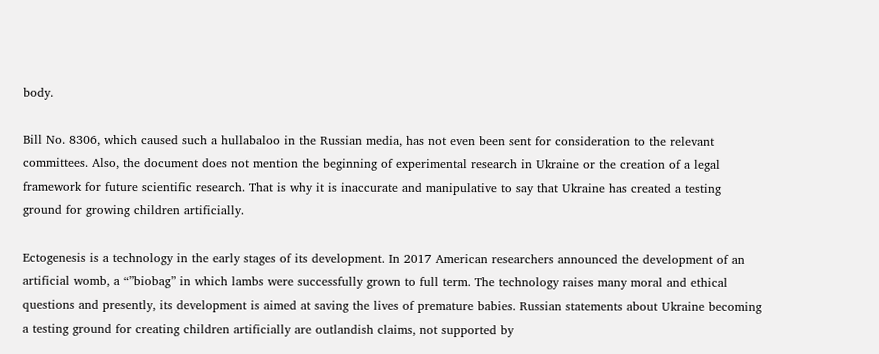body.

Bill No. 8306, which caused such a hullabaloo in the Russian media, has not even been sent for consideration to the relevant committees. Also, the document does not mention the beginning of experimental research in Ukraine or the creation of a legal framework for future scientific research. That is why it is inaccurate and manipulative to say that Ukraine has created a testing ground for growing children artificially.

Ectogenesis is a technology in the early stages of its development. In 2017 American researchers announced the development of an artificial womb, a “”biobag” in which lambs were successfully grown to full term. The technology raises many moral and ethical questions and presently, its development is aimed at saving the lives of premature babies. Russian statements about Ukraine becoming a testing ground for creating children artificially are outlandish claims, not supported by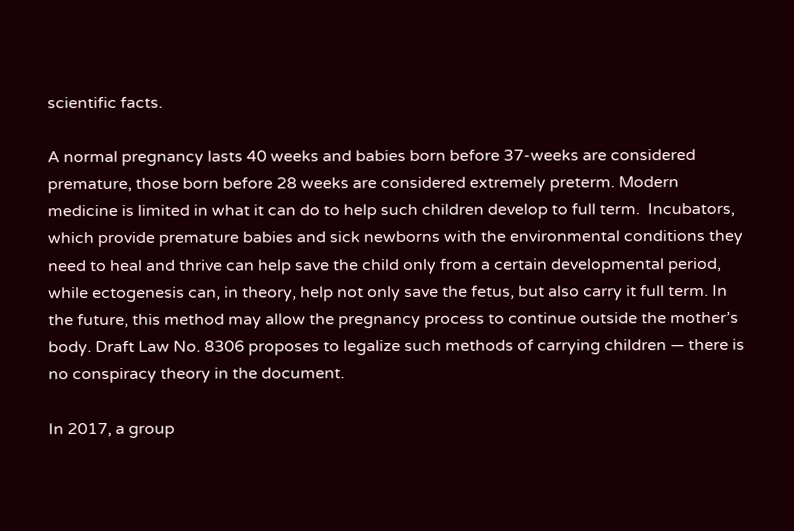scientific facts.

A normal pregnancy lasts 40 weeks and babies born before 37-weeks are considered premature, those born before 28 weeks are considered extremely preterm. Modern medicine is limited in what it can do to help such children develop to full term.  Incubators, which provide premature babies and sick newborns with the environmental conditions they need to heal and thrive can help save the child only from a certain developmental period, while ectogenesis can, in theory, help not only save the fetus, but also carry it full term. In the future, this method may allow the pregnancy process to continue outside the mother’s body. Draft Law No. 8306 proposes to legalize such methods of carrying children — there is no conspiracy theory in the document.

In 2017, a group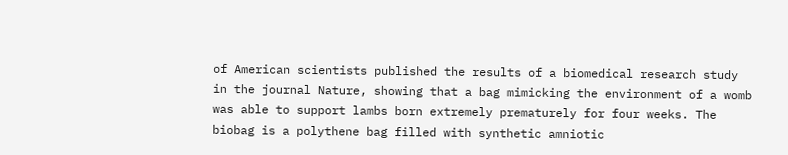of American scientists published the results of a biomedical research study in the journal Nature, showing that a bag mimicking the environment of a womb was able to support lambs born extremely prematurely for four weeks. The biobag is a polythene bag filled with synthetic amniotic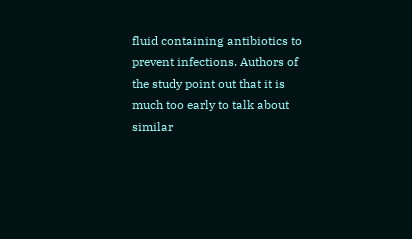fluid containing antibiotics to prevent infections. Authors of the study point out that it is much too early to talk about similar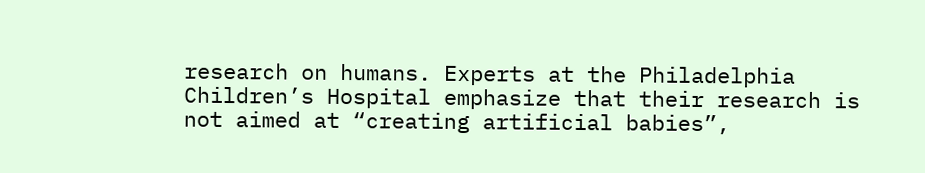research on humans. Experts at the Philadelphia Children’s Hospital emphasize that their research is not aimed at “creating artificial babies”,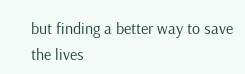but finding a better way to save the lives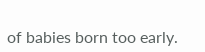of babies born too early.